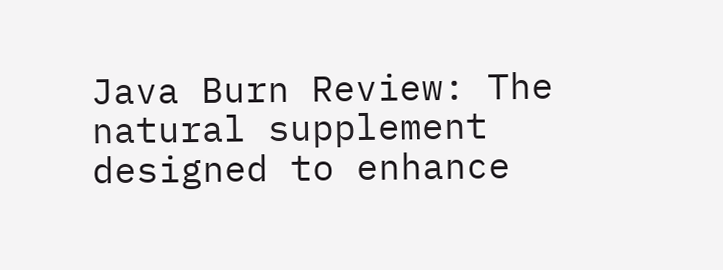Java Burn Review: The natural supplement designed to enhance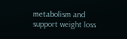metabolism and support weight loss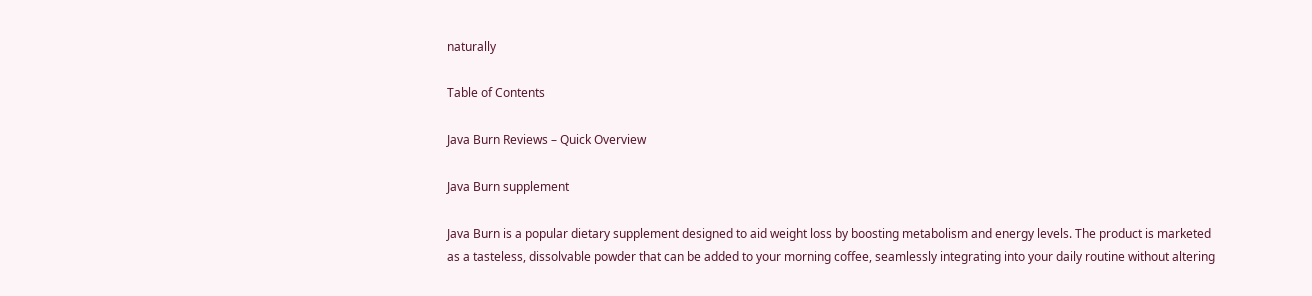naturally

Table of Contents

Java Burn Reviews – Quick Overview

Java Burn supplement

Java Burn is a popular dietary supplement designed to aid weight loss by boosting metabolism and energy levels. The product is marketed as a tasteless, dissolvable powder that can be added to your morning coffee, seamlessly integrating into your daily routine without altering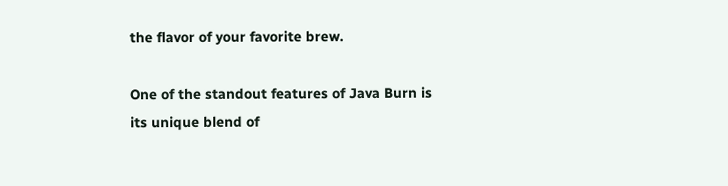the flavor of your favorite brew.

One of the standout features of Java Burn is its unique blend of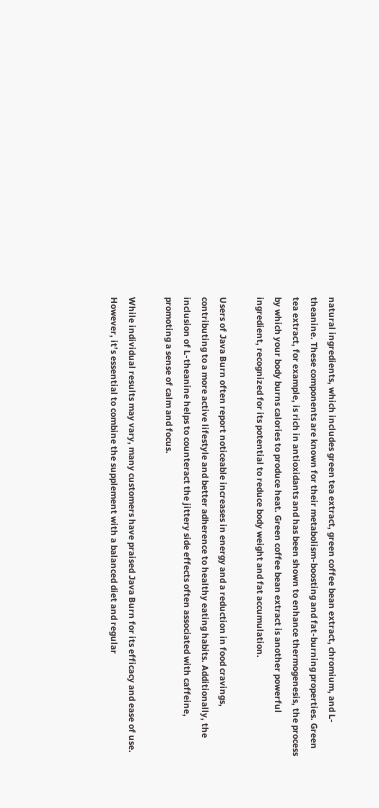natural ingredients, which includes green tea extract, green coffee bean extract, chromium, and L-theanine. These components are known for their metabolism-boosting and fat-burning properties. Green tea extract, for example, is rich in antioxidants and has been shown to enhance thermogenesis, the process by which your body burns calories to produce heat. Green coffee bean extract is another powerful ingredient, recognized for its potential to reduce body weight and fat accumulation.

Users of Java Burn often report noticeable increases in energy and a reduction in food cravings, contributing to a more active lifestyle and better adherence to healthy eating habits. Additionally, the inclusion of L-theanine helps to counteract the jittery side effects often associated with caffeine, promoting a sense of calm and focus.

While individual results may vary, many customers have praised Java Burn for its efficacy and ease of use. However, it’s essential to combine the supplement with a balanced diet and regular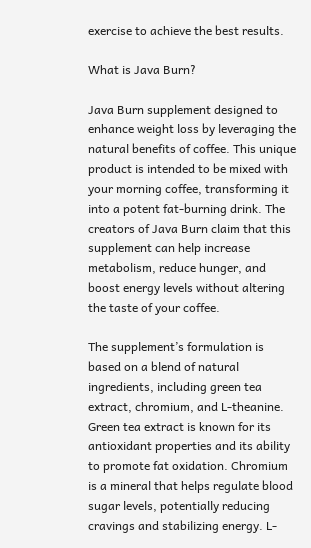exercise to achieve the best results.

What is Java Burn?

Java Burn supplement designed to enhance weight loss by leveraging the natural benefits of coffee. This unique product is intended to be mixed with your morning coffee, transforming it into a potent fat-burning drink. The creators of Java Burn claim that this supplement can help increase metabolism, reduce hunger, and boost energy levels without altering the taste of your coffee.

The supplement’s formulation is based on a blend of natural ingredients, including green tea extract, chromium, and L-theanine. Green tea extract is known for its antioxidant properties and its ability to promote fat oxidation. Chromium is a mineral that helps regulate blood sugar levels, potentially reducing cravings and stabilizing energy. L-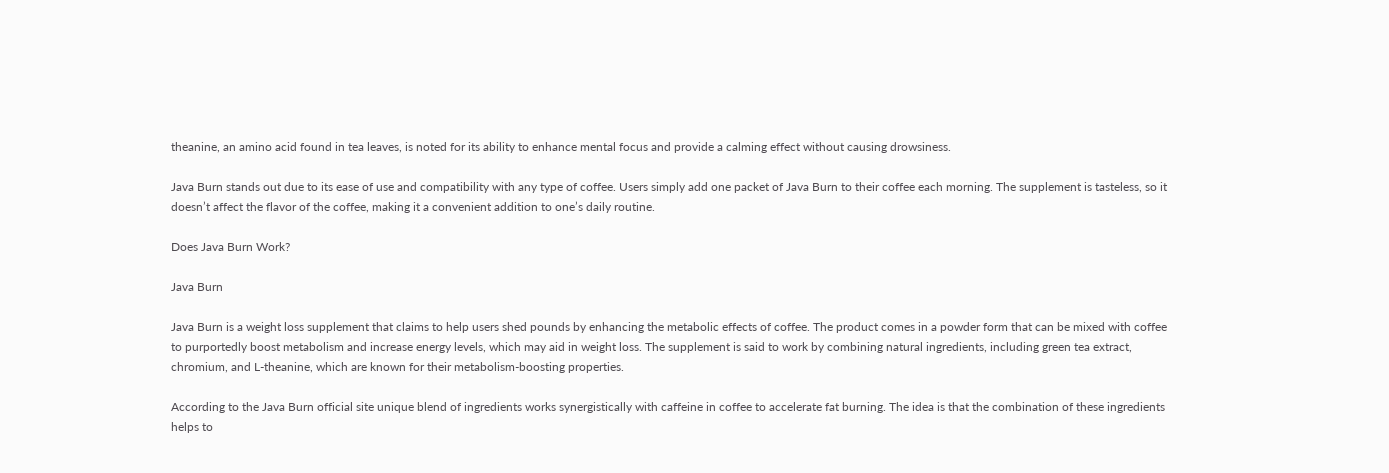theanine, an amino acid found in tea leaves, is noted for its ability to enhance mental focus and provide a calming effect without causing drowsiness.

Java Burn stands out due to its ease of use and compatibility with any type of coffee. Users simply add one packet of Java Burn to their coffee each morning. The supplement is tasteless, so it doesn’t affect the flavor of the coffee, making it a convenient addition to one’s daily routine.

Does Java Burn Work?

Java Burn

Java Burn is a weight loss supplement that claims to help users shed pounds by enhancing the metabolic effects of coffee. The product comes in a powder form that can be mixed with coffee to purportedly boost metabolism and increase energy levels, which may aid in weight loss. The supplement is said to work by combining natural ingredients, including green tea extract, chromium, and L-theanine, which are known for their metabolism-boosting properties.

According to the Java Burn official site unique blend of ingredients works synergistically with caffeine in coffee to accelerate fat burning. The idea is that the combination of these ingredients helps to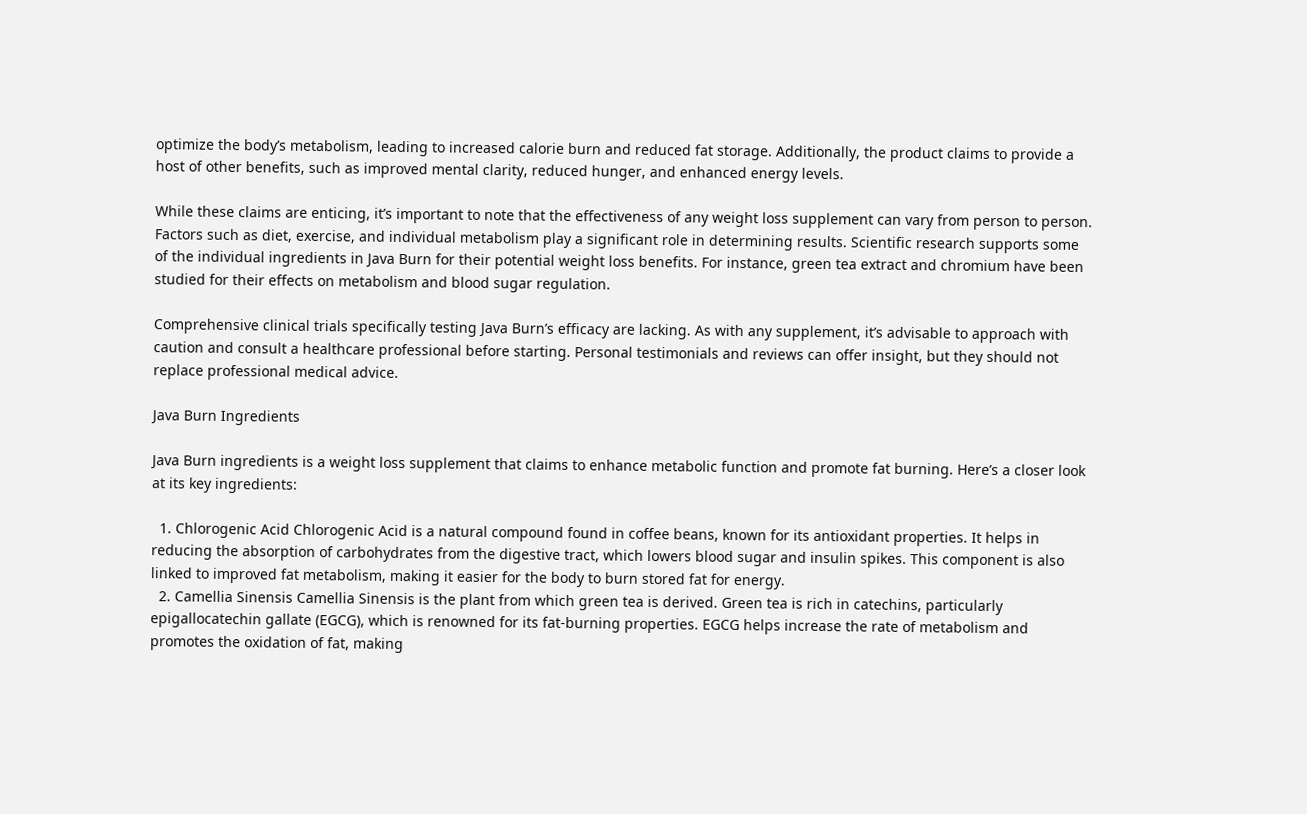optimize the body’s metabolism, leading to increased calorie burn and reduced fat storage. Additionally, the product claims to provide a host of other benefits, such as improved mental clarity, reduced hunger, and enhanced energy levels.

While these claims are enticing, it’s important to note that the effectiveness of any weight loss supplement can vary from person to person. Factors such as diet, exercise, and individual metabolism play a significant role in determining results. Scientific research supports some of the individual ingredients in Java Burn for their potential weight loss benefits. For instance, green tea extract and chromium have been studied for their effects on metabolism and blood sugar regulation.

Comprehensive clinical trials specifically testing Java Burn’s efficacy are lacking. As with any supplement, it’s advisable to approach with caution and consult a healthcare professional before starting. Personal testimonials and reviews can offer insight, but they should not replace professional medical advice.

Java Burn Ingredients

Java Burn ingredients is a weight loss supplement that claims to enhance metabolic function and promote fat burning. Here’s a closer look at its key ingredients:

  1. Chlorogenic Acid Chlorogenic Acid is a natural compound found in coffee beans, known for its antioxidant properties. It helps in reducing the absorption of carbohydrates from the digestive tract, which lowers blood sugar and insulin spikes. This component is also linked to improved fat metabolism, making it easier for the body to burn stored fat for energy.
  2. Camellia Sinensis Camellia Sinensis is the plant from which green tea is derived. Green tea is rich in catechins, particularly epigallocatechin gallate (EGCG), which is renowned for its fat-burning properties. EGCG helps increase the rate of metabolism and promotes the oxidation of fat, making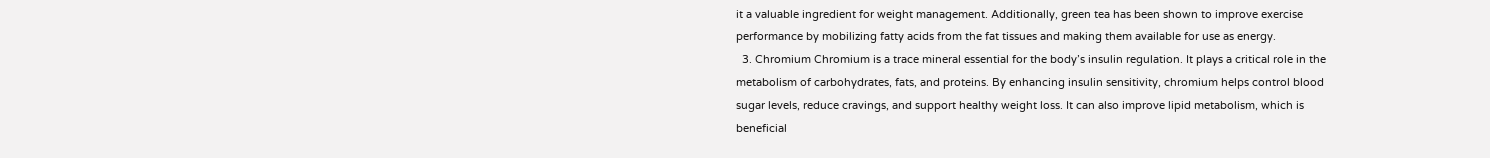it a valuable ingredient for weight management. Additionally, green tea has been shown to improve exercise performance by mobilizing fatty acids from the fat tissues and making them available for use as energy.
  3. Chromium Chromium is a trace mineral essential for the body’s insulin regulation. It plays a critical role in the metabolism of carbohydrates, fats, and proteins. By enhancing insulin sensitivity, chromium helps control blood sugar levels, reduce cravings, and support healthy weight loss. It can also improve lipid metabolism, which is beneficial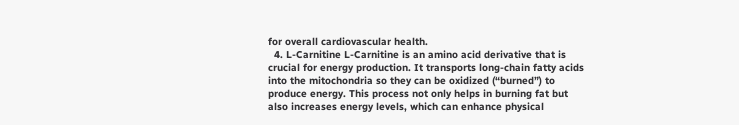for overall cardiovascular health.
  4. L-Carnitine L-Carnitine is an amino acid derivative that is crucial for energy production. It transports long-chain fatty acids into the mitochondria so they can be oxidized (“burned”) to produce energy. This process not only helps in burning fat but also increases energy levels, which can enhance physical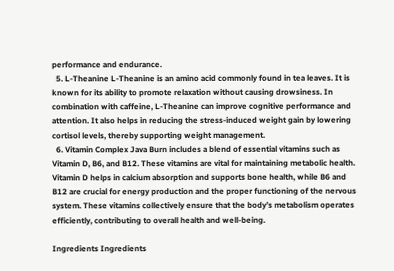performance and endurance.
  5. L-Theanine L-Theanine is an amino acid commonly found in tea leaves. It is known for its ability to promote relaxation without causing drowsiness. In combination with caffeine, L-Theanine can improve cognitive performance and attention. It also helps in reducing the stress-induced weight gain by lowering cortisol levels, thereby supporting weight management.
  6. Vitamin Complex Java Burn includes a blend of essential vitamins such as Vitamin D, B6, and B12. These vitamins are vital for maintaining metabolic health. Vitamin D helps in calcium absorption and supports bone health, while B6 and B12 are crucial for energy production and the proper functioning of the nervous system. These vitamins collectively ensure that the body’s metabolism operates efficiently, contributing to overall health and well-being.

Ingredients Ingredients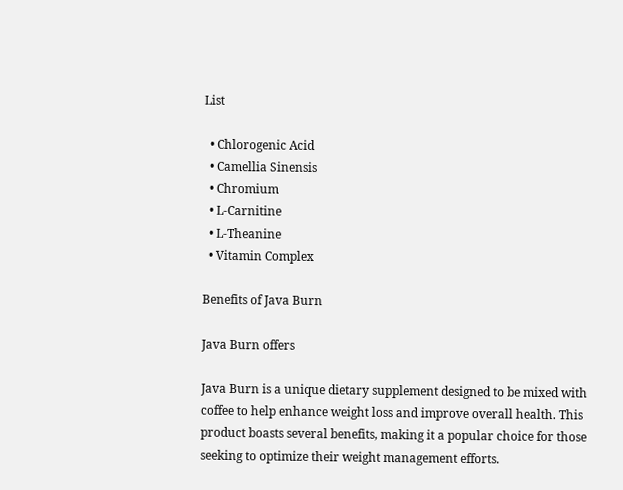List

  • Chlorogenic Acid
  • Camellia Sinensis
  • Chromium
  • L-Carnitine
  • L-Theanine
  • Vitamin Complex

Benefits of Java Burn

Java Burn offers

Java Burn is a unique dietary supplement designed to be mixed with coffee to help enhance weight loss and improve overall health. This product boasts several benefits, making it a popular choice for those seeking to optimize their weight management efforts.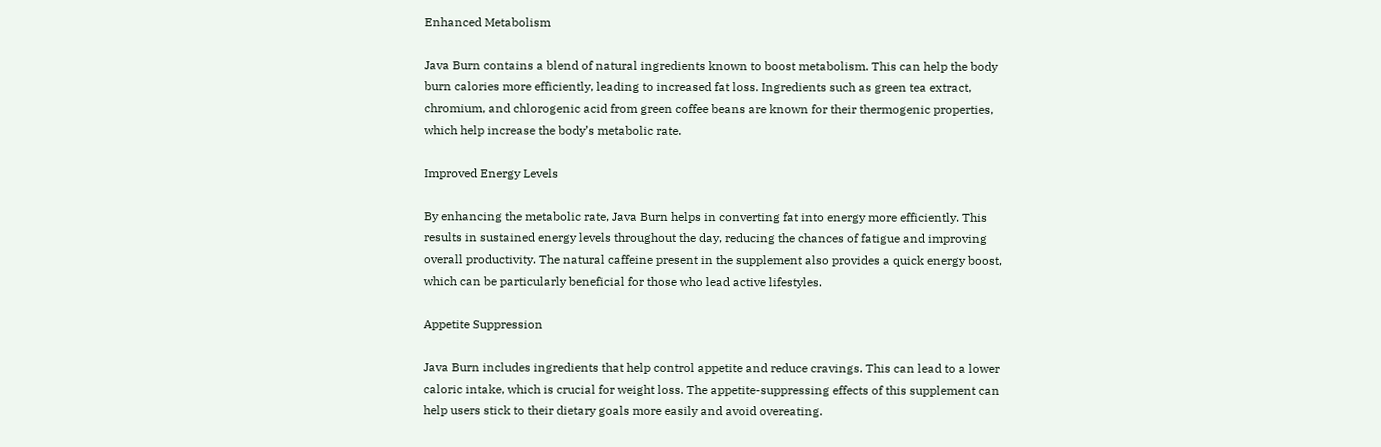Enhanced Metabolism

Java Burn contains a blend of natural ingredients known to boost metabolism. This can help the body burn calories more efficiently, leading to increased fat loss. Ingredients such as green tea extract, chromium, and chlorogenic acid from green coffee beans are known for their thermogenic properties, which help increase the body’s metabolic rate.

Improved Energy Levels

By enhancing the metabolic rate, Java Burn helps in converting fat into energy more efficiently. This results in sustained energy levels throughout the day, reducing the chances of fatigue and improving overall productivity. The natural caffeine present in the supplement also provides a quick energy boost, which can be particularly beneficial for those who lead active lifestyles.

Appetite Suppression

Java Burn includes ingredients that help control appetite and reduce cravings. This can lead to a lower caloric intake, which is crucial for weight loss. The appetite-suppressing effects of this supplement can help users stick to their dietary goals more easily and avoid overeating.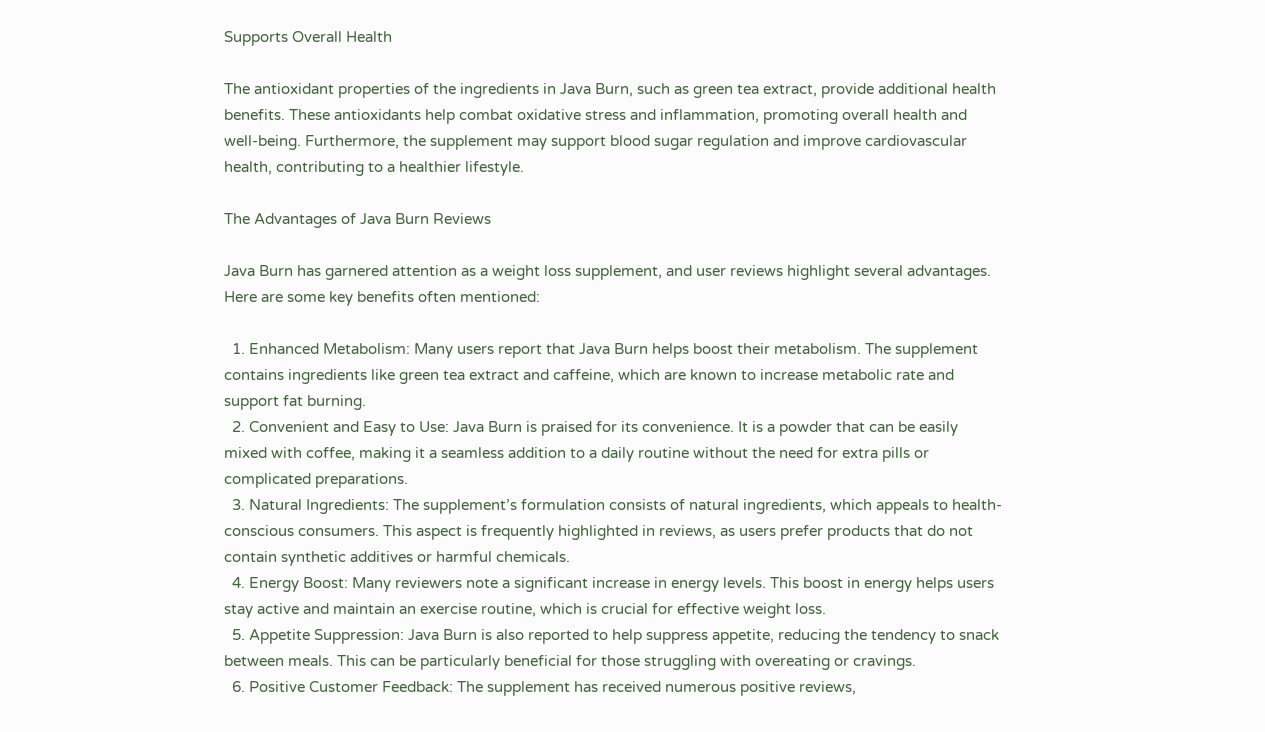Supports Overall Health

The antioxidant properties of the ingredients in Java Burn, such as green tea extract, provide additional health benefits. These antioxidants help combat oxidative stress and inflammation, promoting overall health and well-being. Furthermore, the supplement may support blood sugar regulation and improve cardiovascular health, contributing to a healthier lifestyle.

The Advantages of Java Burn Reviews

Java Burn has garnered attention as a weight loss supplement, and user reviews highlight several advantages. Here are some key benefits often mentioned:

  1. Enhanced Metabolism: Many users report that Java Burn helps boost their metabolism. The supplement contains ingredients like green tea extract and caffeine, which are known to increase metabolic rate and support fat burning.
  2. Convenient and Easy to Use: Java Burn is praised for its convenience. It is a powder that can be easily mixed with coffee, making it a seamless addition to a daily routine without the need for extra pills or complicated preparations.
  3. Natural Ingredients: The supplement’s formulation consists of natural ingredients, which appeals to health-conscious consumers. This aspect is frequently highlighted in reviews, as users prefer products that do not contain synthetic additives or harmful chemicals.
  4. Energy Boost: Many reviewers note a significant increase in energy levels. This boost in energy helps users stay active and maintain an exercise routine, which is crucial for effective weight loss.
  5. Appetite Suppression: Java Burn is also reported to help suppress appetite, reducing the tendency to snack between meals. This can be particularly beneficial for those struggling with overeating or cravings.
  6. Positive Customer Feedback: The supplement has received numerous positive reviews,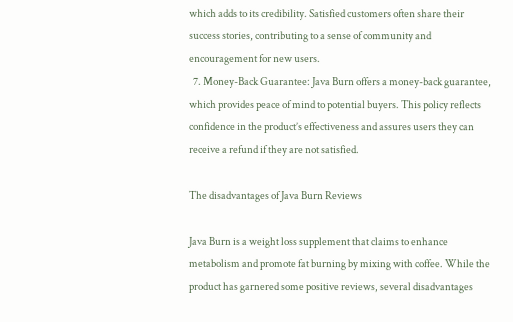which adds to its credibility. Satisfied customers often share their success stories, contributing to a sense of community and encouragement for new users.
  7. Money-Back Guarantee: Java Burn offers a money-back guarantee, which provides peace of mind to potential buyers. This policy reflects confidence in the product’s effectiveness and assures users they can receive a refund if they are not satisfied.

The disadvantages of Java Burn Reviews

Java Burn is a weight loss supplement that claims to enhance metabolism and promote fat burning by mixing with coffee. While the product has garnered some positive reviews, several disadvantages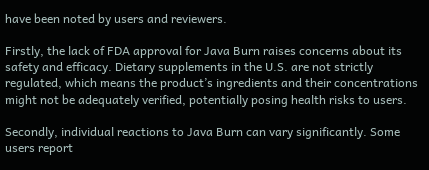have been noted by users and reviewers.

Firstly, the lack of FDA approval for Java Burn raises concerns about its safety and efficacy. Dietary supplements in the U.S. are not strictly regulated, which means the product’s ingredients and their concentrations might not be adequately verified, potentially posing health risks to users.

Secondly, individual reactions to Java Burn can vary significantly. Some users report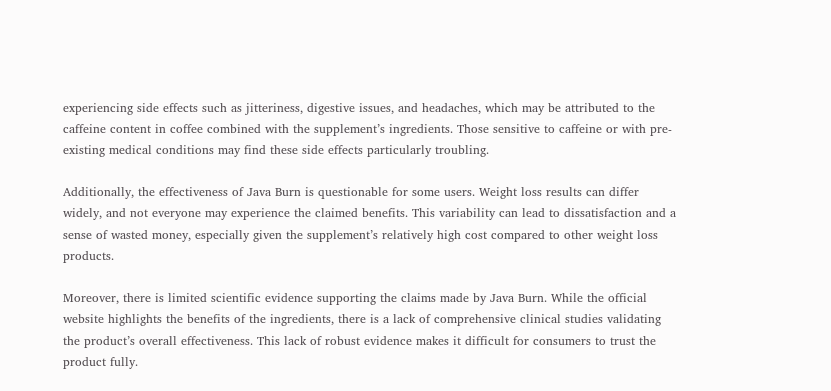experiencing side effects such as jitteriness, digestive issues, and headaches, which may be attributed to the caffeine content in coffee combined with the supplement’s ingredients. Those sensitive to caffeine or with pre-existing medical conditions may find these side effects particularly troubling.

Additionally, the effectiveness of Java Burn is questionable for some users. Weight loss results can differ widely, and not everyone may experience the claimed benefits. This variability can lead to dissatisfaction and a sense of wasted money, especially given the supplement’s relatively high cost compared to other weight loss products.

Moreover, there is limited scientific evidence supporting the claims made by Java Burn. While the official website highlights the benefits of the ingredients, there is a lack of comprehensive clinical studies validating the product’s overall effectiveness. This lack of robust evidence makes it difficult for consumers to trust the product fully.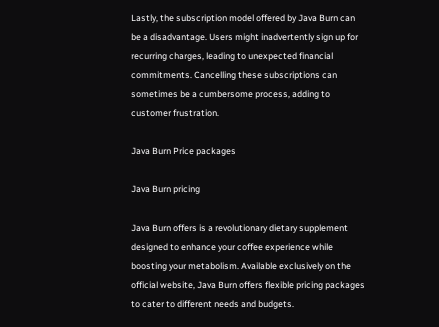Lastly, the subscription model offered by Java Burn can be a disadvantage. Users might inadvertently sign up for recurring charges, leading to unexpected financial commitments. Cancelling these subscriptions can sometimes be a cumbersome process, adding to customer frustration.

Java Burn Price packages

Java Burn pricing

Java Burn offers is a revolutionary dietary supplement designed to enhance your coffee experience while boosting your metabolism. Available exclusively on the official website, Java Burn offers flexible pricing packages to cater to different needs and budgets.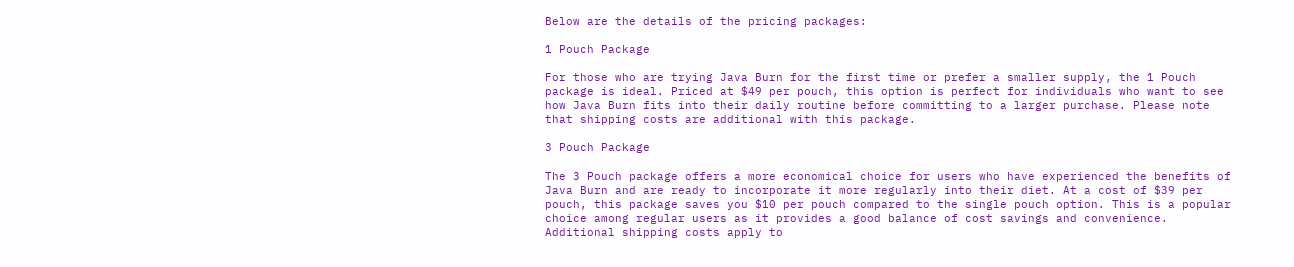Below are the details of the pricing packages:

1 Pouch Package

For those who are trying Java Burn for the first time or prefer a smaller supply, the 1 Pouch package is ideal. Priced at $49 per pouch, this option is perfect for individuals who want to see how Java Burn fits into their daily routine before committing to a larger purchase. Please note that shipping costs are additional with this package.

3 Pouch Package

The 3 Pouch package offers a more economical choice for users who have experienced the benefits of Java Burn and are ready to incorporate it more regularly into their diet. At a cost of $39 per pouch, this package saves you $10 per pouch compared to the single pouch option. This is a popular choice among regular users as it provides a good balance of cost savings and convenience. Additional shipping costs apply to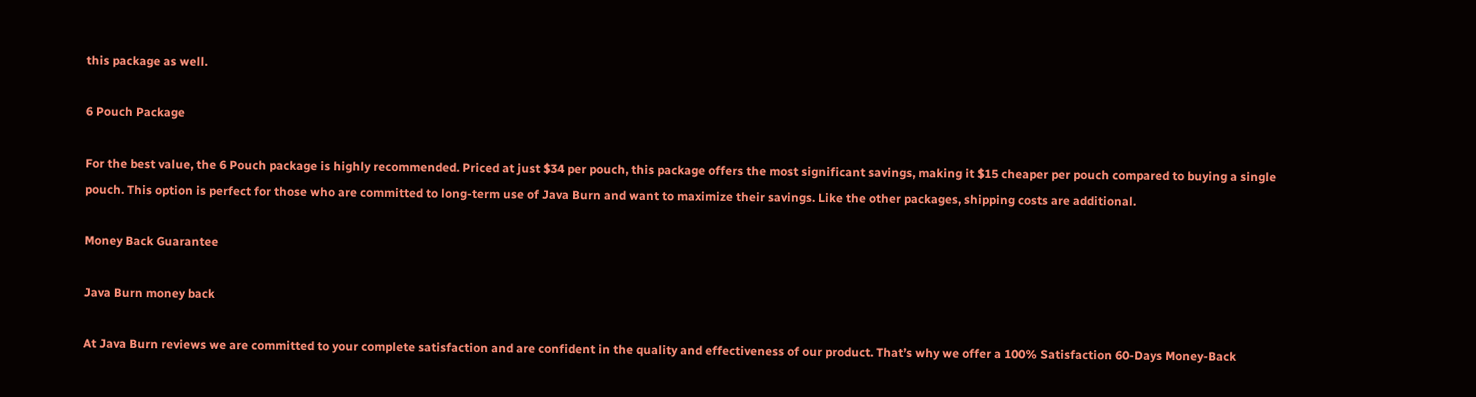this package as well.

6 Pouch Package

For the best value, the 6 Pouch package is highly recommended. Priced at just $34 per pouch, this package offers the most significant savings, making it $15 cheaper per pouch compared to buying a single pouch. This option is perfect for those who are committed to long-term use of Java Burn and want to maximize their savings. Like the other packages, shipping costs are additional.

Money Back Guarantee

Java Burn money back

At Java Burn reviews we are committed to your complete satisfaction and are confident in the quality and effectiveness of our product. That’s why we offer a 100% Satisfaction 60-Days Money-Back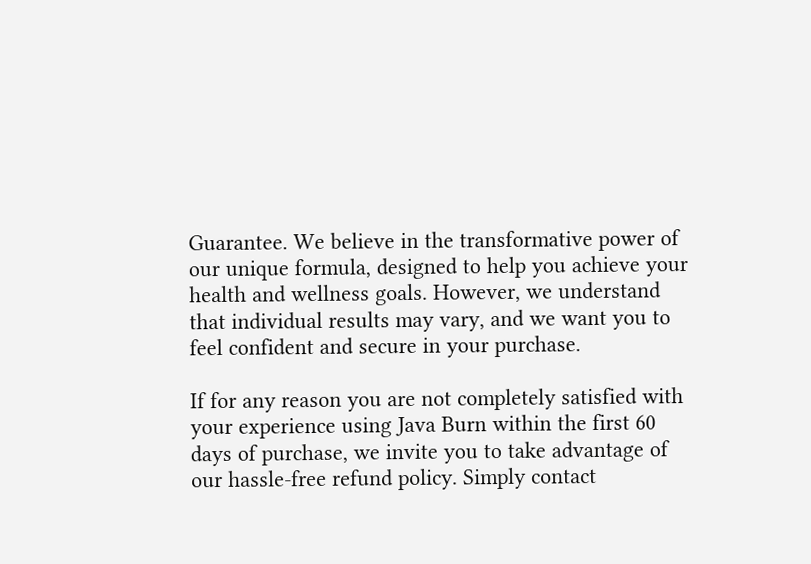Guarantee. We believe in the transformative power of our unique formula, designed to help you achieve your health and wellness goals. However, we understand that individual results may vary, and we want you to feel confident and secure in your purchase.

If for any reason you are not completely satisfied with your experience using Java Burn within the first 60 days of purchase, we invite you to take advantage of our hassle-free refund policy. Simply contact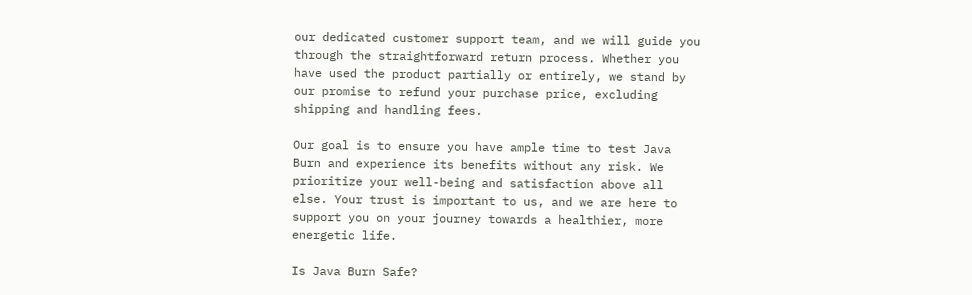our dedicated customer support team, and we will guide you through the straightforward return process. Whether you have used the product partially or entirely, we stand by our promise to refund your purchase price, excluding shipping and handling fees.

Our goal is to ensure you have ample time to test Java Burn and experience its benefits without any risk. We prioritize your well-being and satisfaction above all else. Your trust is important to us, and we are here to support you on your journey towards a healthier, more energetic life.

Is Java Burn Safe?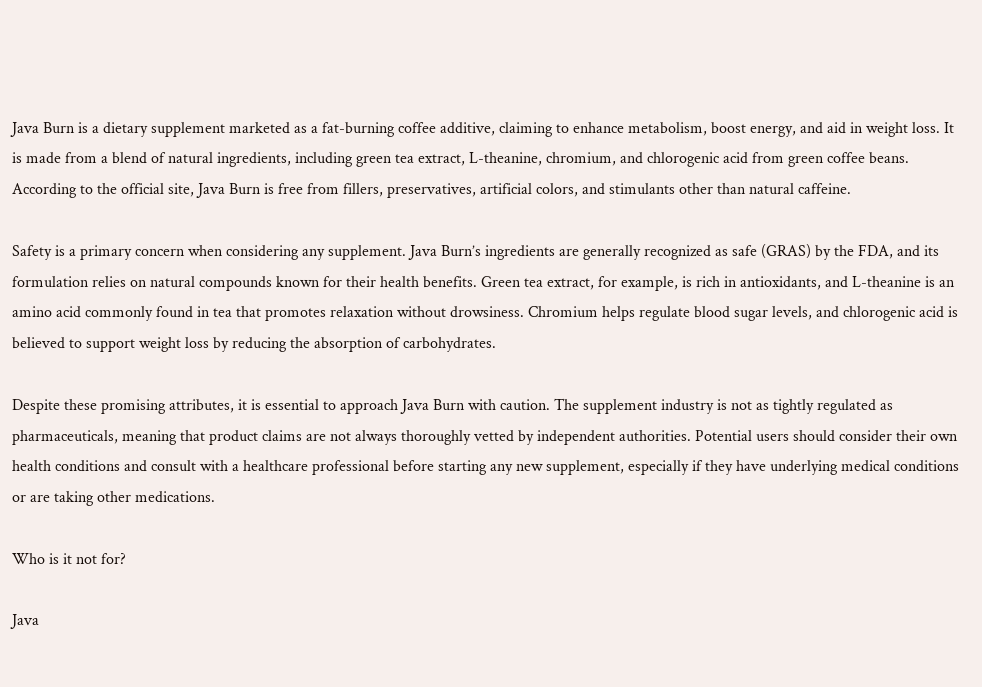Java Burn is a dietary supplement marketed as a fat-burning coffee additive, claiming to enhance metabolism, boost energy, and aid in weight loss. It is made from a blend of natural ingredients, including green tea extract, L-theanine, chromium, and chlorogenic acid from green coffee beans. According to the official site, Java Burn is free from fillers, preservatives, artificial colors, and stimulants other than natural caffeine.

Safety is a primary concern when considering any supplement. Java Burn’s ingredients are generally recognized as safe (GRAS) by the FDA, and its formulation relies on natural compounds known for their health benefits. Green tea extract, for example, is rich in antioxidants, and L-theanine is an amino acid commonly found in tea that promotes relaxation without drowsiness. Chromium helps regulate blood sugar levels, and chlorogenic acid is believed to support weight loss by reducing the absorption of carbohydrates.

Despite these promising attributes, it is essential to approach Java Burn with caution. The supplement industry is not as tightly regulated as pharmaceuticals, meaning that product claims are not always thoroughly vetted by independent authorities. Potential users should consider their own health conditions and consult with a healthcare professional before starting any new supplement, especially if they have underlying medical conditions or are taking other medications.

Who is it not for?

Java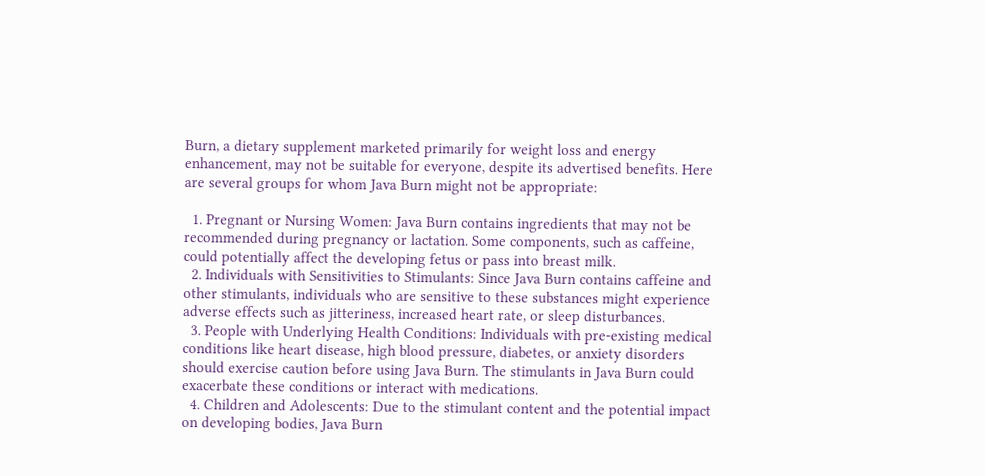Burn, a dietary supplement marketed primarily for weight loss and energy enhancement, may not be suitable for everyone, despite its advertised benefits. Here are several groups for whom Java Burn might not be appropriate:

  1. Pregnant or Nursing Women: Java Burn contains ingredients that may not be recommended during pregnancy or lactation. Some components, such as caffeine, could potentially affect the developing fetus or pass into breast milk.
  2. Individuals with Sensitivities to Stimulants: Since Java Burn contains caffeine and other stimulants, individuals who are sensitive to these substances might experience adverse effects such as jitteriness, increased heart rate, or sleep disturbances.
  3. People with Underlying Health Conditions: Individuals with pre-existing medical conditions like heart disease, high blood pressure, diabetes, or anxiety disorders should exercise caution before using Java Burn. The stimulants in Java Burn could exacerbate these conditions or interact with medications.
  4. Children and Adolescents: Due to the stimulant content and the potential impact on developing bodies, Java Burn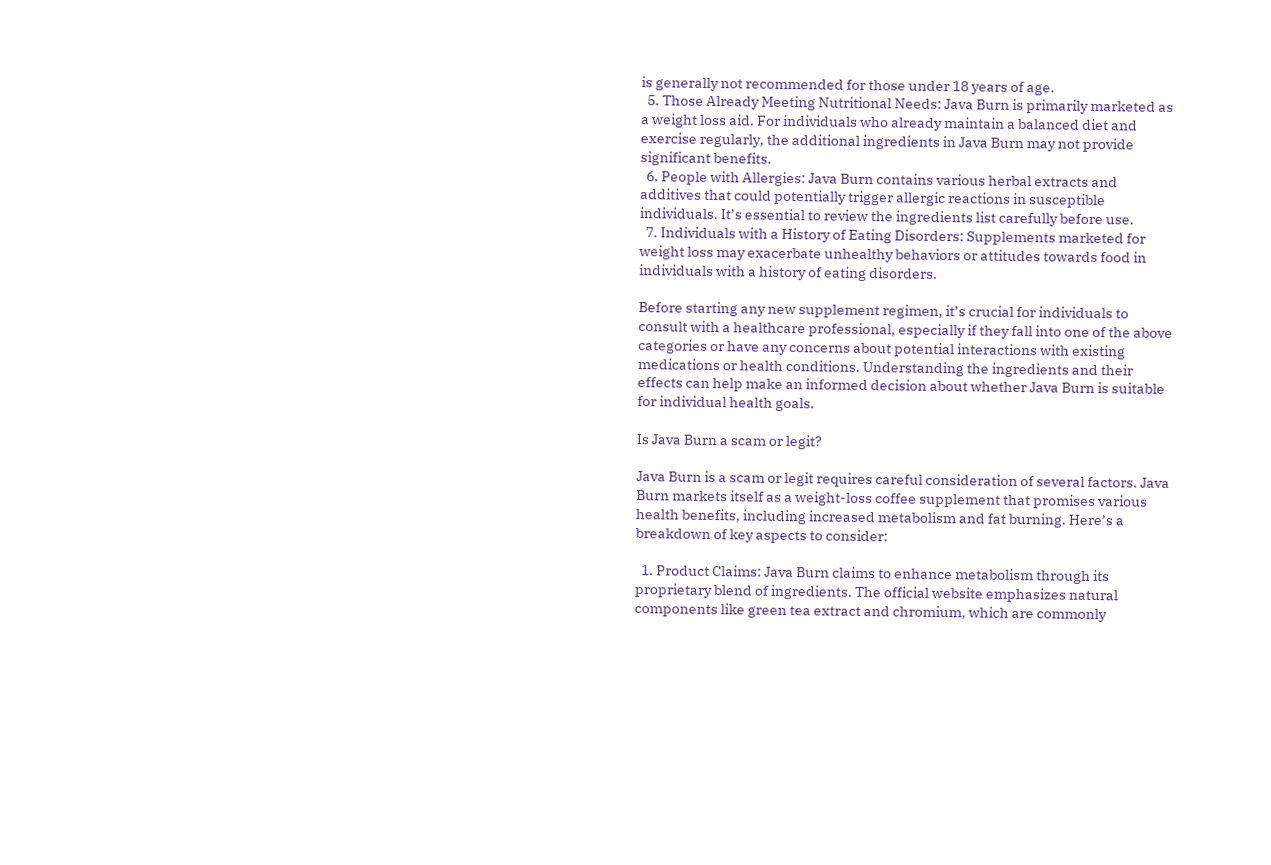is generally not recommended for those under 18 years of age.
  5. Those Already Meeting Nutritional Needs: Java Burn is primarily marketed as a weight loss aid. For individuals who already maintain a balanced diet and exercise regularly, the additional ingredients in Java Burn may not provide significant benefits.
  6. People with Allergies: Java Burn contains various herbal extracts and additives that could potentially trigger allergic reactions in susceptible individuals. It’s essential to review the ingredients list carefully before use.
  7. Individuals with a History of Eating Disorders: Supplements marketed for weight loss may exacerbate unhealthy behaviors or attitudes towards food in individuals with a history of eating disorders.

Before starting any new supplement regimen, it’s crucial for individuals to consult with a healthcare professional, especially if they fall into one of the above categories or have any concerns about potential interactions with existing medications or health conditions. Understanding the ingredients and their effects can help make an informed decision about whether Java Burn is suitable for individual health goals.

Is Java Burn a scam or legit?

Java Burn is a scam or legit requires careful consideration of several factors. Java Burn markets itself as a weight-loss coffee supplement that promises various health benefits, including increased metabolism and fat burning. Here’s a breakdown of key aspects to consider:

  1. Product Claims: Java Burn claims to enhance metabolism through its proprietary blend of ingredients. The official website emphasizes natural components like green tea extract and chromium, which are commonly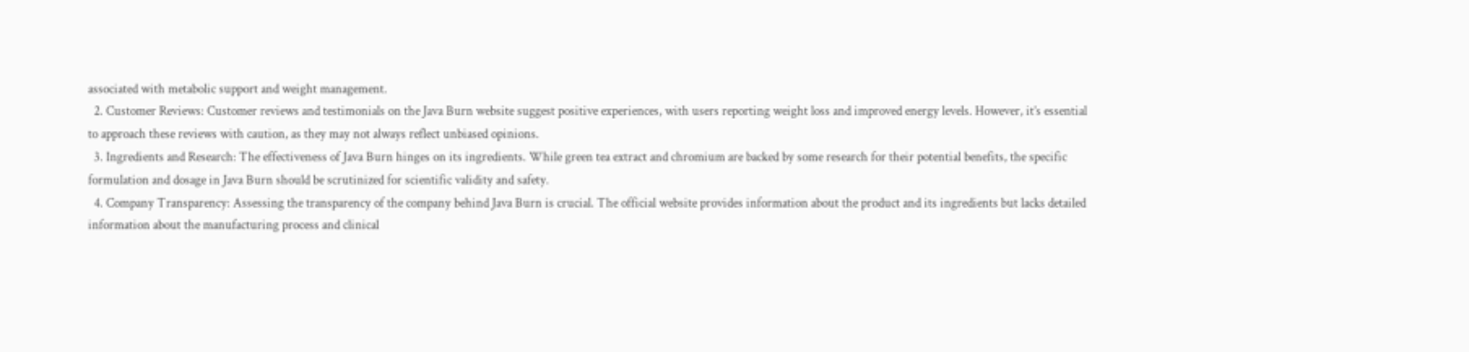associated with metabolic support and weight management.
  2. Customer Reviews: Customer reviews and testimonials on the Java Burn website suggest positive experiences, with users reporting weight loss and improved energy levels. However, it’s essential to approach these reviews with caution, as they may not always reflect unbiased opinions.
  3. Ingredients and Research: The effectiveness of Java Burn hinges on its ingredients. While green tea extract and chromium are backed by some research for their potential benefits, the specific formulation and dosage in Java Burn should be scrutinized for scientific validity and safety.
  4. Company Transparency: Assessing the transparency of the company behind Java Burn is crucial. The official website provides information about the product and its ingredients but lacks detailed information about the manufacturing process and clinical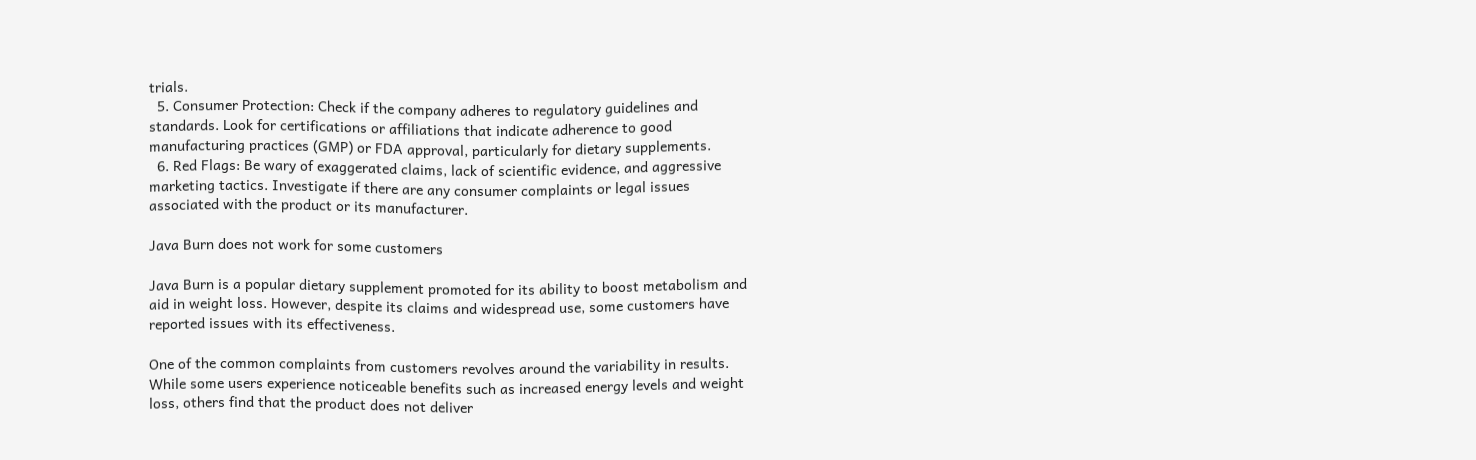trials.
  5. Consumer Protection: Check if the company adheres to regulatory guidelines and standards. Look for certifications or affiliations that indicate adherence to good manufacturing practices (GMP) or FDA approval, particularly for dietary supplements.
  6. Red Flags: Be wary of exaggerated claims, lack of scientific evidence, and aggressive marketing tactics. Investigate if there are any consumer complaints or legal issues associated with the product or its manufacturer.

Java Burn does not work for some customers

Java Burn is a popular dietary supplement promoted for its ability to boost metabolism and aid in weight loss. However, despite its claims and widespread use, some customers have reported issues with its effectiveness.

One of the common complaints from customers revolves around the variability in results. While some users experience noticeable benefits such as increased energy levels and weight loss, others find that the product does not deliver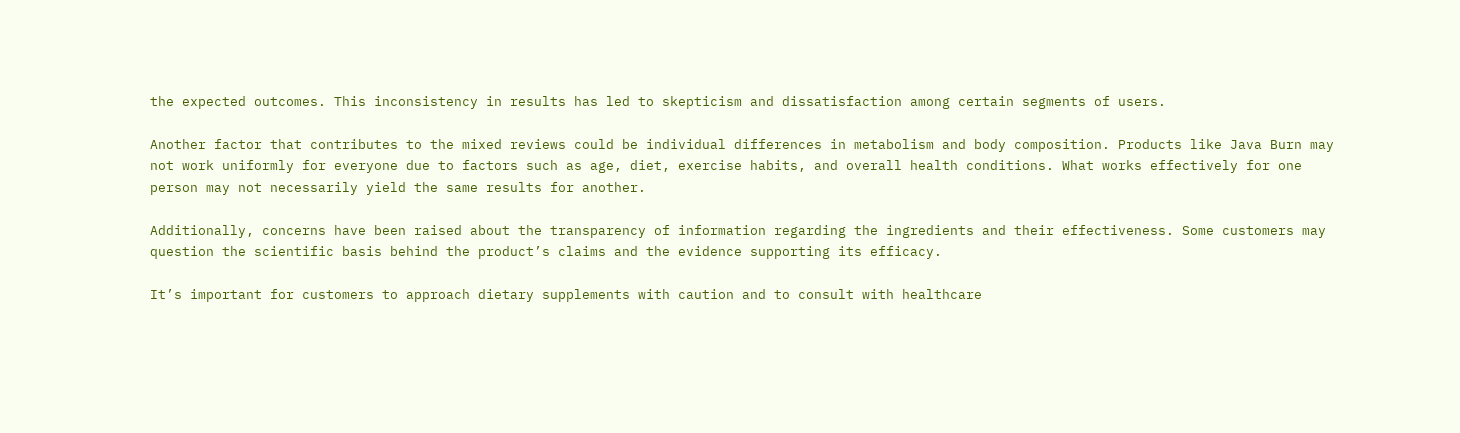the expected outcomes. This inconsistency in results has led to skepticism and dissatisfaction among certain segments of users.

Another factor that contributes to the mixed reviews could be individual differences in metabolism and body composition. Products like Java Burn may not work uniformly for everyone due to factors such as age, diet, exercise habits, and overall health conditions. What works effectively for one person may not necessarily yield the same results for another.

Additionally, concerns have been raised about the transparency of information regarding the ingredients and their effectiveness. Some customers may question the scientific basis behind the product’s claims and the evidence supporting its efficacy.

It’s important for customers to approach dietary supplements with caution and to consult with healthcare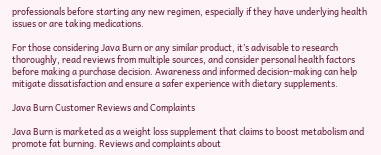professionals before starting any new regimen, especially if they have underlying health issues or are taking medications.

For those considering Java Burn or any similar product, it’s advisable to research thoroughly, read reviews from multiple sources, and consider personal health factors before making a purchase decision. Awareness and informed decision-making can help mitigate dissatisfaction and ensure a safer experience with dietary supplements.

Java Burn Customer Reviews and Complaints

Java Burn is marketed as a weight loss supplement that claims to boost metabolism and promote fat burning. Reviews and complaints about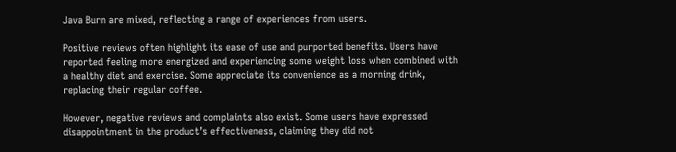Java Burn are mixed, reflecting a range of experiences from users.

Positive reviews often highlight its ease of use and purported benefits. Users have reported feeling more energized and experiencing some weight loss when combined with a healthy diet and exercise. Some appreciate its convenience as a morning drink, replacing their regular coffee.

However, negative reviews and complaints also exist. Some users have expressed disappointment in the product’s effectiveness, claiming they did not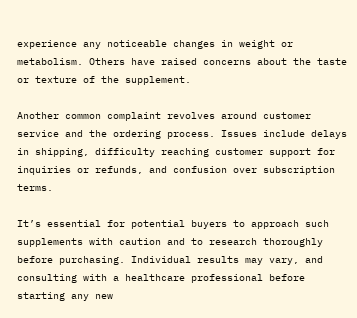experience any noticeable changes in weight or metabolism. Others have raised concerns about the taste or texture of the supplement.

Another common complaint revolves around customer service and the ordering process. Issues include delays in shipping, difficulty reaching customer support for inquiries or refunds, and confusion over subscription terms.

It’s essential for potential buyers to approach such supplements with caution and to research thoroughly before purchasing. Individual results may vary, and consulting with a healthcare professional before starting any new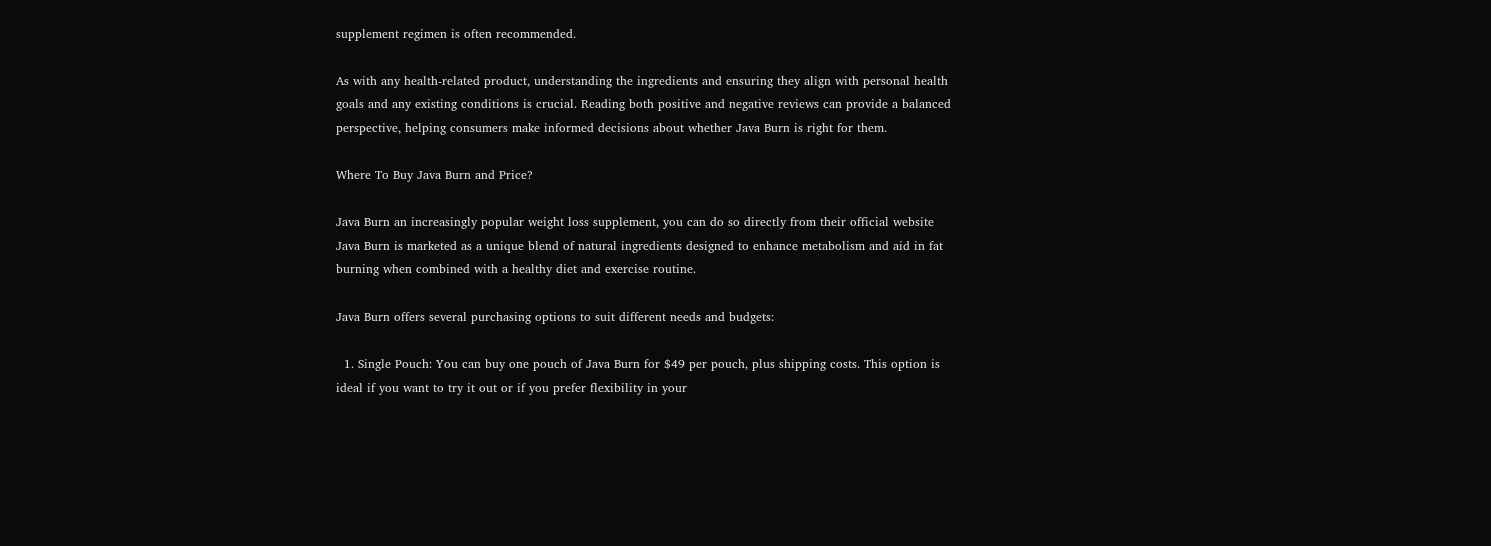supplement regimen is often recommended.

As with any health-related product, understanding the ingredients and ensuring they align with personal health goals and any existing conditions is crucial. Reading both positive and negative reviews can provide a balanced perspective, helping consumers make informed decisions about whether Java Burn is right for them.

Where To Buy Java Burn and Price?

Java Burn an increasingly popular weight loss supplement, you can do so directly from their official website Java Burn is marketed as a unique blend of natural ingredients designed to enhance metabolism and aid in fat burning when combined with a healthy diet and exercise routine.

Java Burn offers several purchasing options to suit different needs and budgets:

  1. Single Pouch: You can buy one pouch of Java Burn for $49 per pouch, plus shipping costs. This option is ideal if you want to try it out or if you prefer flexibility in your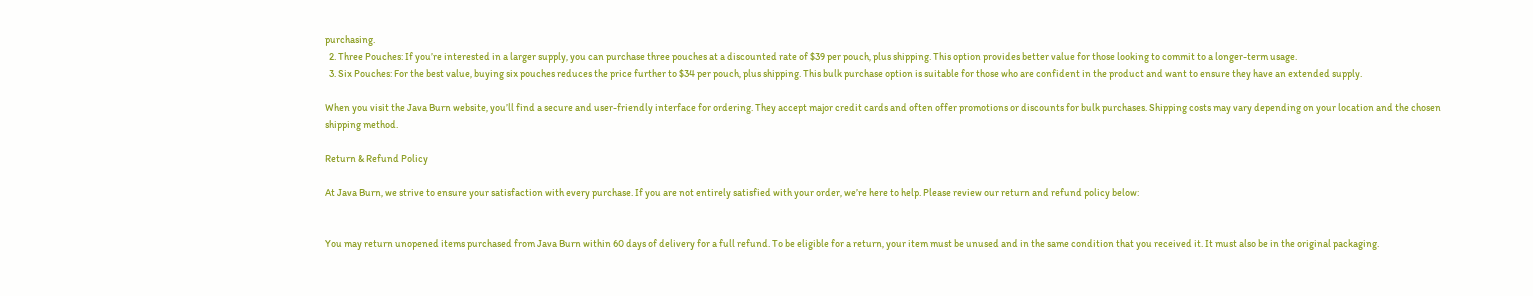purchasing.
  2. Three Pouches: If you’re interested in a larger supply, you can purchase three pouches at a discounted rate of $39 per pouch, plus shipping. This option provides better value for those looking to commit to a longer-term usage.
  3. Six Pouches: For the best value, buying six pouches reduces the price further to $34 per pouch, plus shipping. This bulk purchase option is suitable for those who are confident in the product and want to ensure they have an extended supply.

When you visit the Java Burn website, you’ll find a secure and user-friendly interface for ordering. They accept major credit cards and often offer promotions or discounts for bulk purchases. Shipping costs may vary depending on your location and the chosen shipping method.

Return & Refund Policy

At Java Burn, we strive to ensure your satisfaction with every purchase. If you are not entirely satisfied with your order, we’re here to help. Please review our return and refund policy below:


You may return unopened items purchased from Java Burn within 60 days of delivery for a full refund. To be eligible for a return, your item must be unused and in the same condition that you received it. It must also be in the original packaging.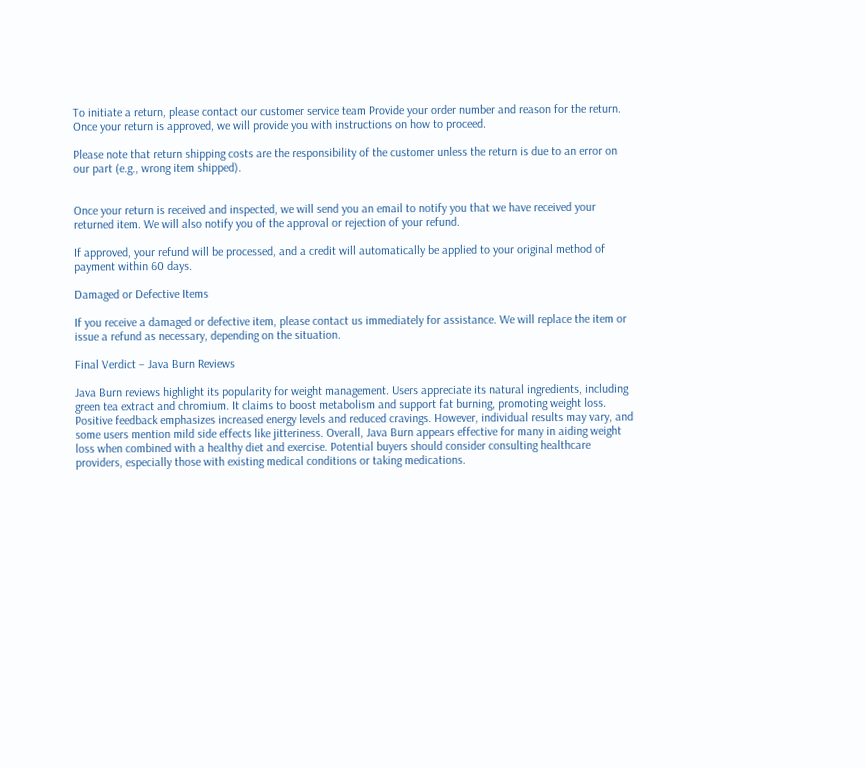To initiate a return, please contact our customer service team Provide your order number and reason for the return. Once your return is approved, we will provide you with instructions on how to proceed.

Please note that return shipping costs are the responsibility of the customer unless the return is due to an error on our part (e.g., wrong item shipped).


Once your return is received and inspected, we will send you an email to notify you that we have received your returned item. We will also notify you of the approval or rejection of your refund.

If approved, your refund will be processed, and a credit will automatically be applied to your original method of payment within 60 days.

Damaged or Defective Items

If you receive a damaged or defective item, please contact us immediately for assistance. We will replace the item or issue a refund as necessary, depending on the situation.

Final Verdict – Java Burn Reviews

Java Burn reviews highlight its popularity for weight management. Users appreciate its natural ingredients, including green tea extract and chromium. It claims to boost metabolism and support fat burning, promoting weight loss. Positive feedback emphasizes increased energy levels and reduced cravings. However, individual results may vary, and some users mention mild side effects like jitteriness. Overall, Java Burn appears effective for many in aiding weight loss when combined with a healthy diet and exercise. Potential buyers should consider consulting healthcare providers, especially those with existing medical conditions or taking medications.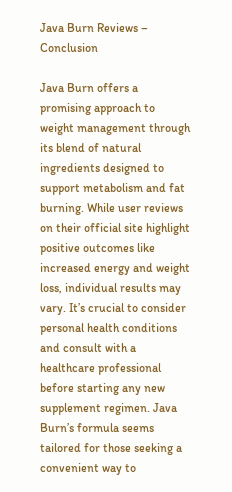Java Burn Reviews – Conclusion

Java Burn offers a promising approach to weight management through its blend of natural ingredients designed to support metabolism and fat burning. While user reviews on their official site highlight positive outcomes like increased energy and weight loss, individual results may vary. It’s crucial to consider personal health conditions and consult with a healthcare professional before starting any new supplement regimen. Java Burn’s formula seems tailored for those seeking a convenient way to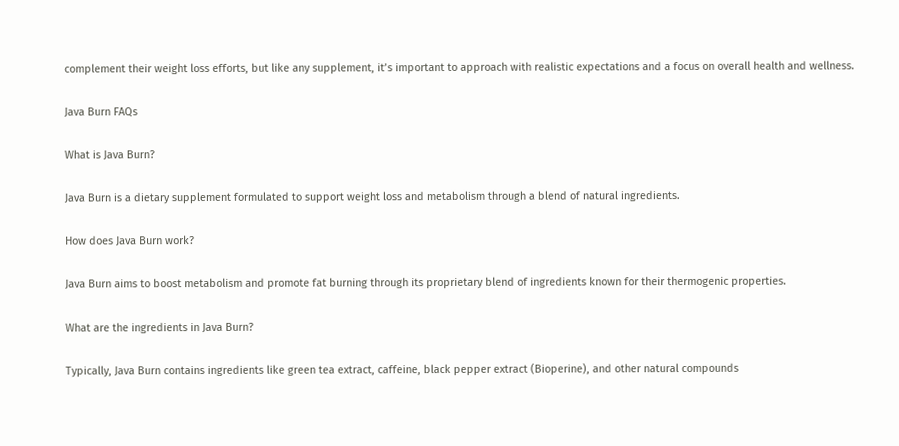complement their weight loss efforts, but like any supplement, it’s important to approach with realistic expectations and a focus on overall health and wellness.

Java Burn FAQs

What is Java Burn?

Java Burn is a dietary supplement formulated to support weight loss and metabolism through a blend of natural ingredients.

How does Java Burn work?

Java Burn aims to boost metabolism and promote fat burning through its proprietary blend of ingredients known for their thermogenic properties.

What are the ingredients in Java Burn?

Typically, Java Burn contains ingredients like green tea extract, caffeine, black pepper extract (Bioperine), and other natural compounds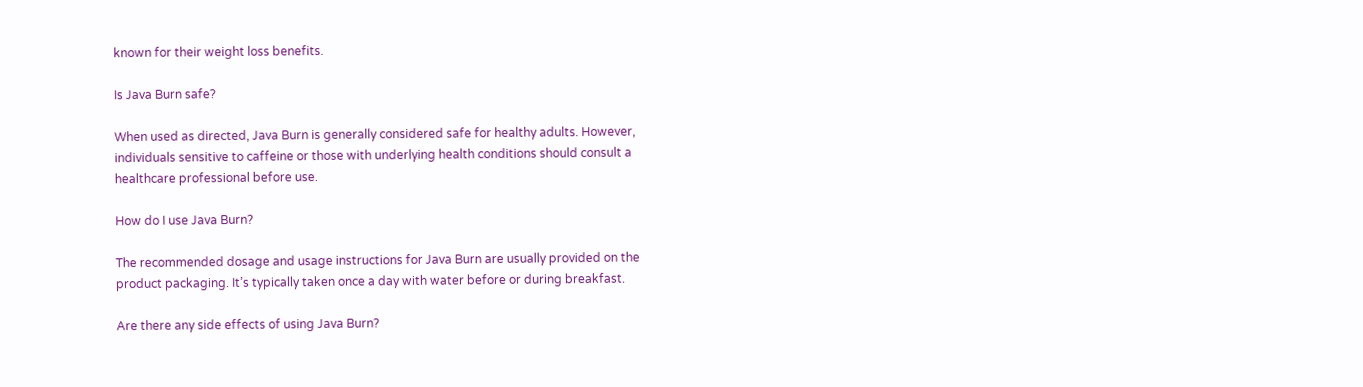known for their weight loss benefits.

Is Java Burn safe?

When used as directed, Java Burn is generally considered safe for healthy adults. However, individuals sensitive to caffeine or those with underlying health conditions should consult a healthcare professional before use.

How do I use Java Burn?

The recommended dosage and usage instructions for Java Burn are usually provided on the product packaging. It’s typically taken once a day with water before or during breakfast.

Are there any side effects of using Java Burn?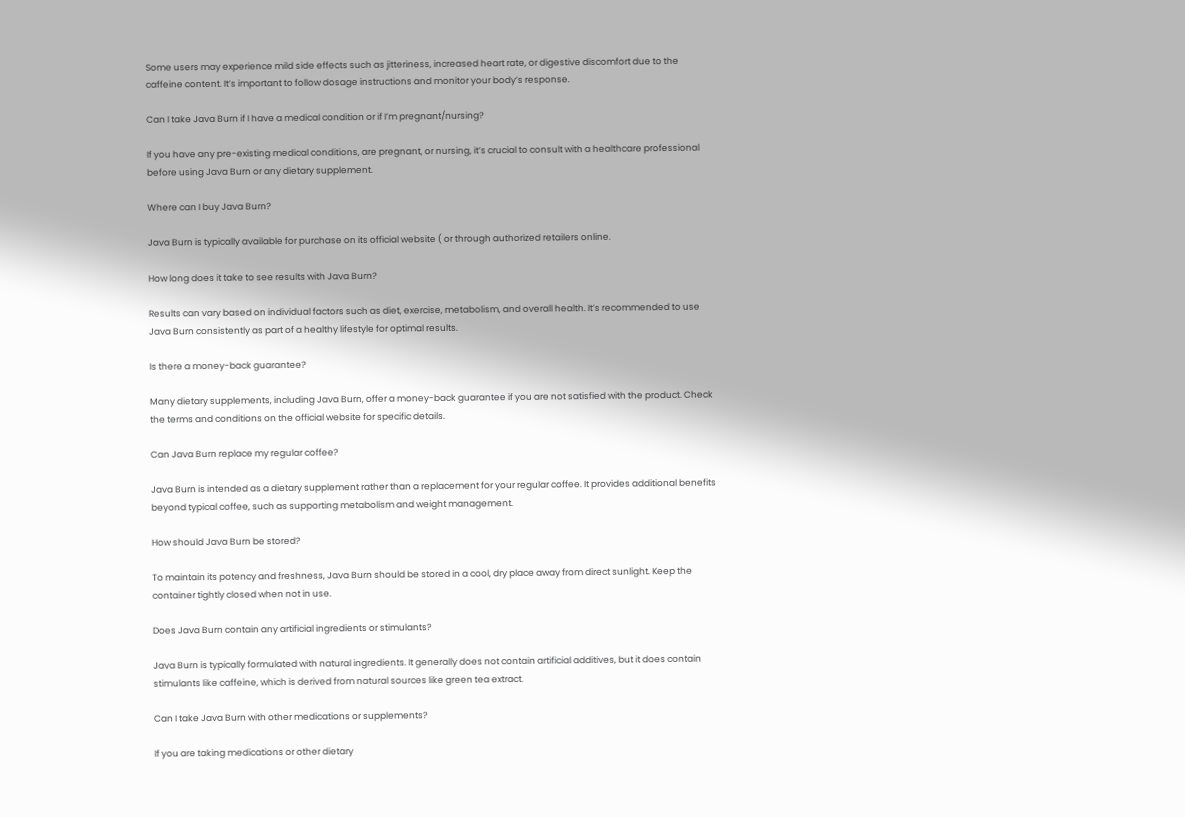Some users may experience mild side effects such as jitteriness, increased heart rate, or digestive discomfort due to the caffeine content. It’s important to follow dosage instructions and monitor your body’s response.

Can I take Java Burn if I have a medical condition or if I’m pregnant/nursing?

If you have any pre-existing medical conditions, are pregnant, or nursing, it’s crucial to consult with a healthcare professional before using Java Burn or any dietary supplement.

Where can I buy Java Burn?

Java Burn is typically available for purchase on its official website ( or through authorized retailers online.

How long does it take to see results with Java Burn?

Results can vary based on individual factors such as diet, exercise, metabolism, and overall health. It’s recommended to use Java Burn consistently as part of a healthy lifestyle for optimal results.

Is there a money-back guarantee?

Many dietary supplements, including Java Burn, offer a money-back guarantee if you are not satisfied with the product. Check the terms and conditions on the official website for specific details.

Can Java Burn replace my regular coffee?

Java Burn is intended as a dietary supplement rather than a replacement for your regular coffee. It provides additional benefits beyond typical coffee, such as supporting metabolism and weight management.

How should Java Burn be stored?

To maintain its potency and freshness, Java Burn should be stored in a cool, dry place away from direct sunlight. Keep the container tightly closed when not in use.

Does Java Burn contain any artificial ingredients or stimulants?

Java Burn is typically formulated with natural ingredients. It generally does not contain artificial additives, but it does contain stimulants like caffeine, which is derived from natural sources like green tea extract.

Can I take Java Burn with other medications or supplements?

If you are taking medications or other dietary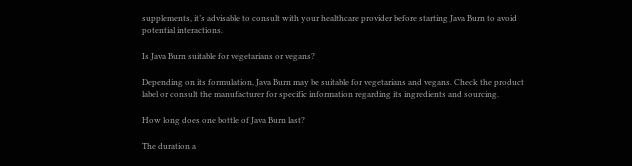supplements, it’s advisable to consult with your healthcare provider before starting Java Burn to avoid potential interactions.

Is Java Burn suitable for vegetarians or vegans?

Depending on its formulation, Java Burn may be suitable for vegetarians and vegans. Check the product label or consult the manufacturer for specific information regarding its ingredients and sourcing.

How long does one bottle of Java Burn last?

The duration a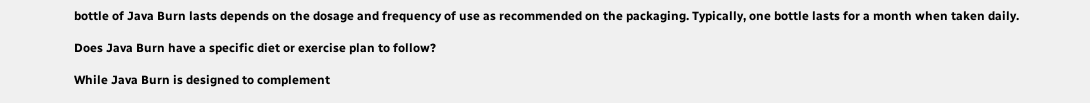bottle of Java Burn lasts depends on the dosage and frequency of use as recommended on the packaging. Typically, one bottle lasts for a month when taken daily.

Does Java Burn have a specific diet or exercise plan to follow?

While Java Burn is designed to complement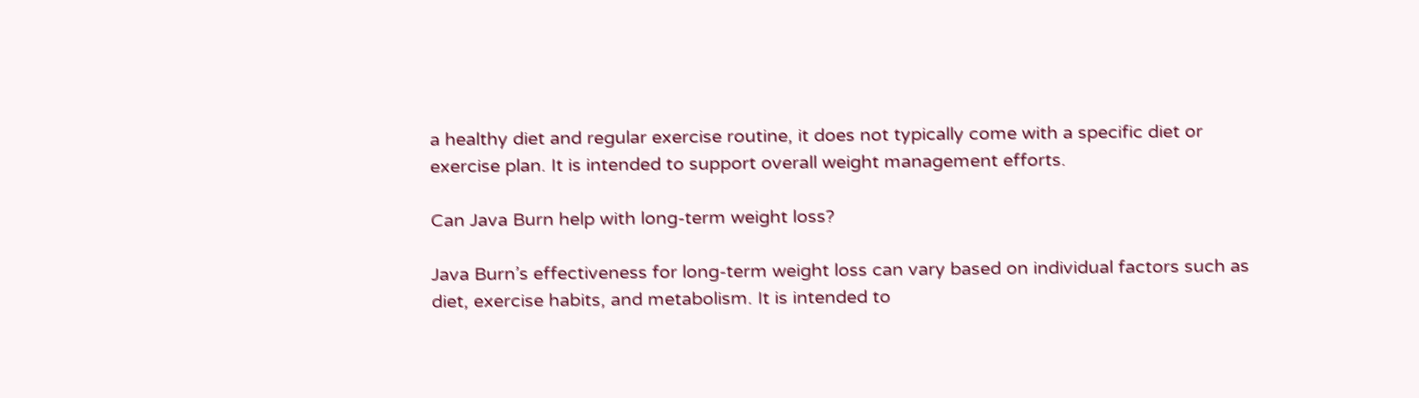a healthy diet and regular exercise routine, it does not typically come with a specific diet or exercise plan. It is intended to support overall weight management efforts.

Can Java Burn help with long-term weight loss?

Java Burn’s effectiveness for long-term weight loss can vary based on individual factors such as diet, exercise habits, and metabolism. It is intended to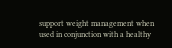support weight management when used in conjunction with a healthy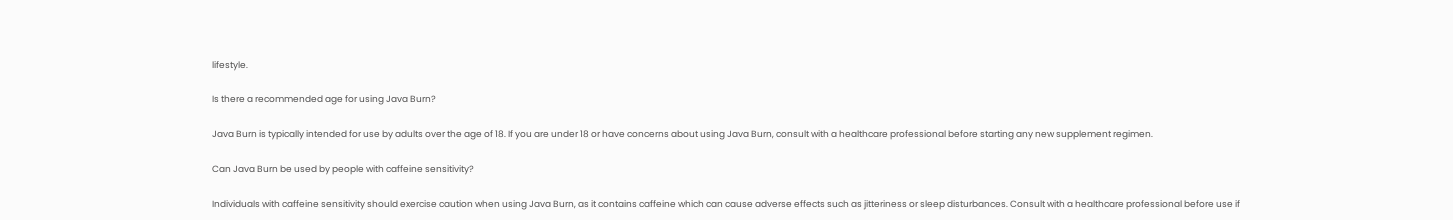lifestyle.

Is there a recommended age for using Java Burn?

Java Burn is typically intended for use by adults over the age of 18. If you are under 18 or have concerns about using Java Burn, consult with a healthcare professional before starting any new supplement regimen.

Can Java Burn be used by people with caffeine sensitivity?

Individuals with caffeine sensitivity should exercise caution when using Java Burn, as it contains caffeine which can cause adverse effects such as jitteriness or sleep disturbances. Consult with a healthcare professional before use if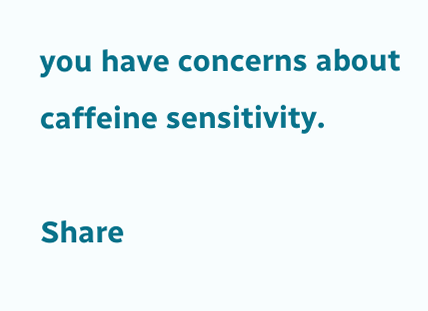you have concerns about caffeine sensitivity.

Share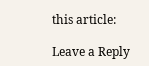this article:

Leave a Reply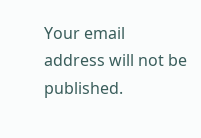Your email address will not be published.